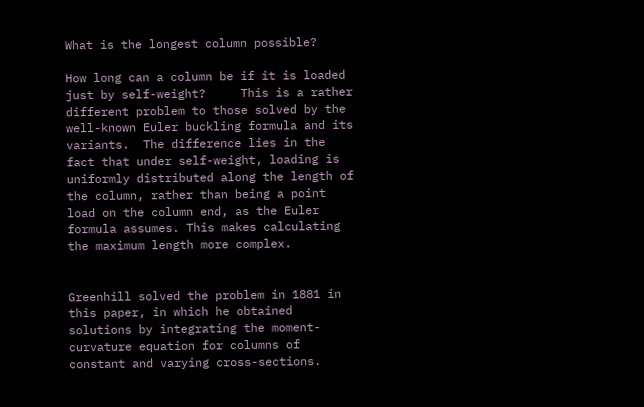What is the longest column possible?

How long can a column be if it is loaded just by self-weight?     This is a rather different problem to those solved by the well-known Euler buckling formula and its variants.  The difference lies in the fact that under self-weight, loading is uniformly distributed along the length of the column, rather than being a point load on the column end, as the Euler formula assumes. This makes calculating the maximum length more complex.


Greenhill solved the problem in 1881 in this paper, in which he obtained solutions by integrating the moment-curvature equation for columns of constant and varying cross-sections.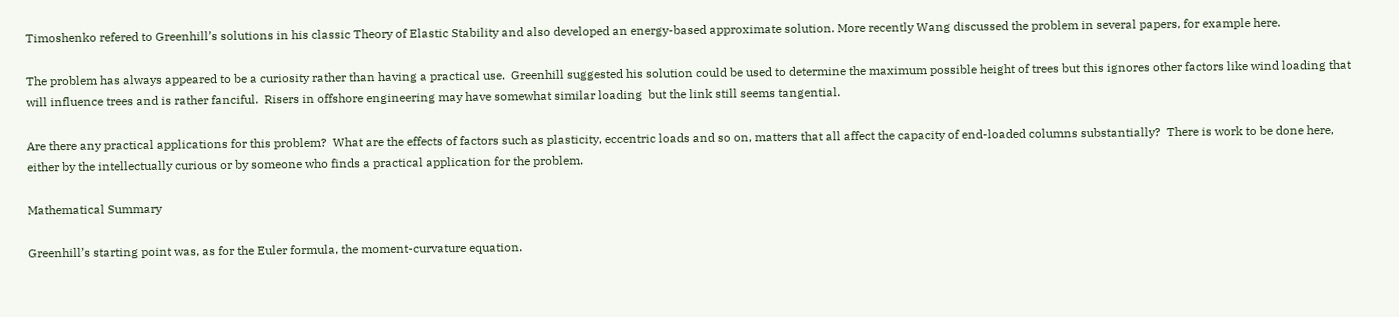Timoshenko refered to Greenhill’s solutions in his classic Theory of Elastic Stability and also developed an energy-based approximate solution. More recently Wang discussed the problem in several papers, for example here.

The problem has always appeared to be a curiosity rather than having a practical use.  Greenhill suggested his solution could be used to determine the maximum possible height of trees but this ignores other factors like wind loading that will influence trees and is rather fanciful.  Risers in offshore engineering may have somewhat similar loading  but the link still seems tangential.

Are there any practical applications for this problem?  What are the effects of factors such as plasticity, eccentric loads and so on, matters that all affect the capacity of end-loaded columns substantially?  There is work to be done here, either by the intellectually curious or by someone who finds a practical application for the problem.

Mathematical Summary

Greenhill’s starting point was, as for the Euler formula, the moment-curvature equation.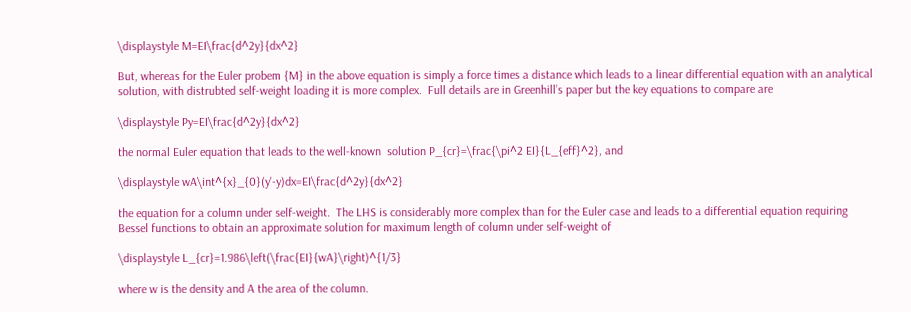\displaystyle M=EI\frac{d^2y}{dx^2}

But, whereas for the Euler probem {M} in the above equation is simply a force times a distance which leads to a linear differential equation with an analytical solution, with distrubted self-weight loading it is more complex.  Full details are in Greenhill’s paper but the key equations to compare are

\displaystyle Py=EI\frac{d^2y}{dx^2}

the normal Euler equation that leads to the well-known  solution P_{cr}=\frac{\pi^2 EI}{L_{eff}^2}, and

\displaystyle wA\int^{x}_{0}(y'-y)dx=EI\frac{d^2y}{dx^2}

the equation for a column under self-weight.  The LHS is considerably more complex than for the Euler case and leads to a differential equation requiring Bessel functions to obtain an approximate solution for maximum length of column under self-weight of

\displaystyle L_{cr}=1.986\left(\frac{EI}{wA}\right)^{1/3}

where w is the density and A the area of the column.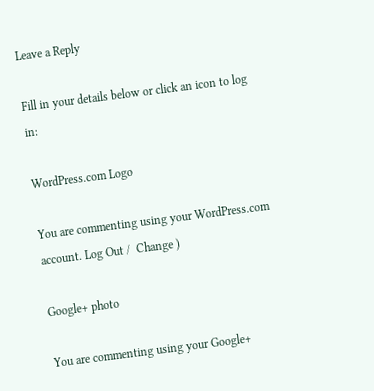Leave a Reply

Fill in your details below or click an icon to log in:

WordPress.com Logo

You are commenting using your WordPress.com account. Log Out /  Change )

Google+ photo

You are commenting using your Google+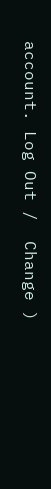account. Log Out /  Change )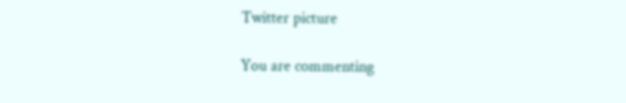Twitter picture

You are commenting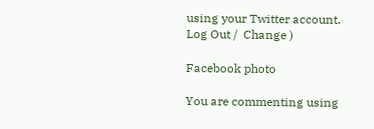using your Twitter account. Log Out /  Change )

Facebook photo

You are commenting using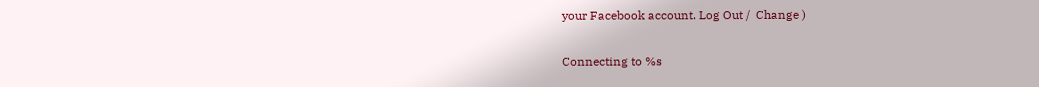your Facebook account. Log Out /  Change )


Connecting to %s